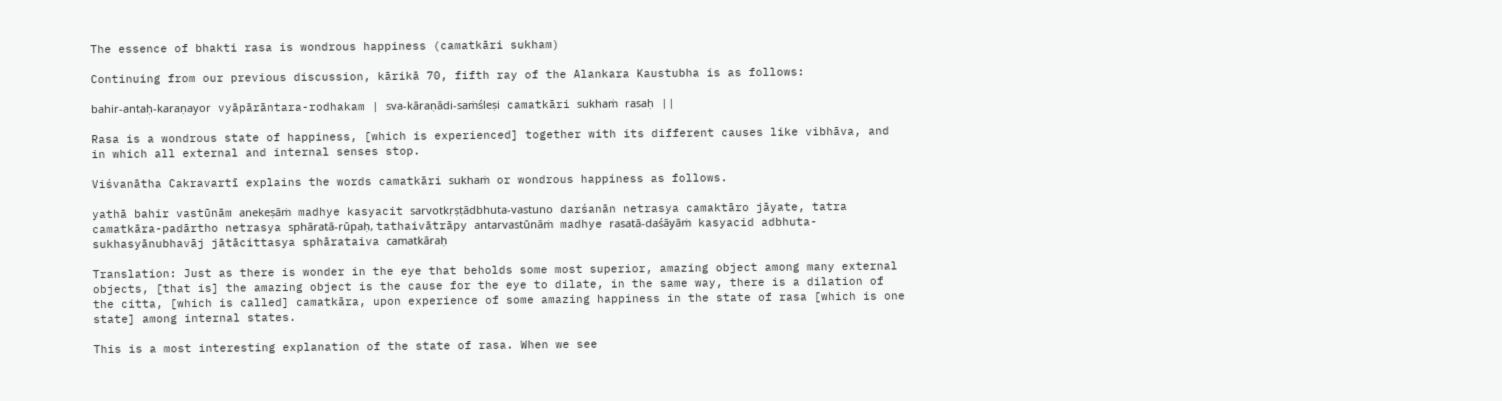The essence of bhakti rasa is wondrous happiness (camatkāri sukham)

Continuing from our previous discussion, kārikā 70, fifth ray of the Alankara Kaustubha is as follows:

bahir-antaḥ-karaṇayor vyāpārāntara-rodhakam | sva-kāraṇādi-saṁśleṣi camatkāri sukhaṁ rasaḥ ||

Rasa is a wondrous state of happiness, [which is experienced] together with its different causes like vibhāva, and in which all external and internal senses stop.

Viśvanātha Cakravartī explains the words camatkāri sukhaṁ or wondrous happiness as follows.

yathā bahir vastūnām anekeṣāṁ madhye kasyacit sarvotkṛṣṭādbhuta-vastuno darśanān netrasya camaktāro jāyate, tatra camatkāra-padārtho netrasya sphāratā-rūpaḥ, tathaivātrāpy antarvastūnāṁ madhye rasatā-daśāyāṁ kasyacid adbhuta-sukhasyānubhavāj jātācittasya sphārataiva camatkāraḥ

Translation: Just as there is wonder in the eye that beholds some most superior, amazing object among many external objects, [that is] the amazing object is the cause for the eye to dilate, in the same way, there is a dilation of the citta, [which is called] camatkāra, upon experience of some amazing happiness in the state of rasa [which is one state] among internal states.

This is a most interesting explanation of the state of rasa. When we see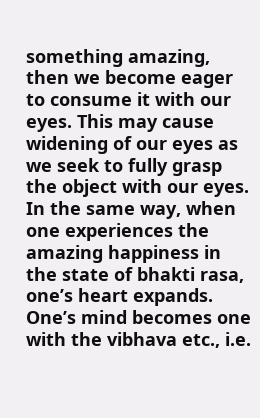something amazing, then we become eager to consume it with our eyes. This may cause widening of our eyes as we seek to fully grasp the object with our eyes. In the same way, when one experiences the amazing happiness in the state of bhakti rasa, one’s heart expands. One’s mind becomes one with the vibhava etc., i.e.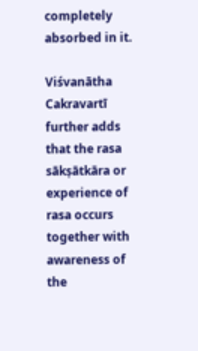completely absorbed in it.

Viśvanātha Cakravartī further adds that the rasa sākṣātkāra or experience of rasa occurs together with awareness of the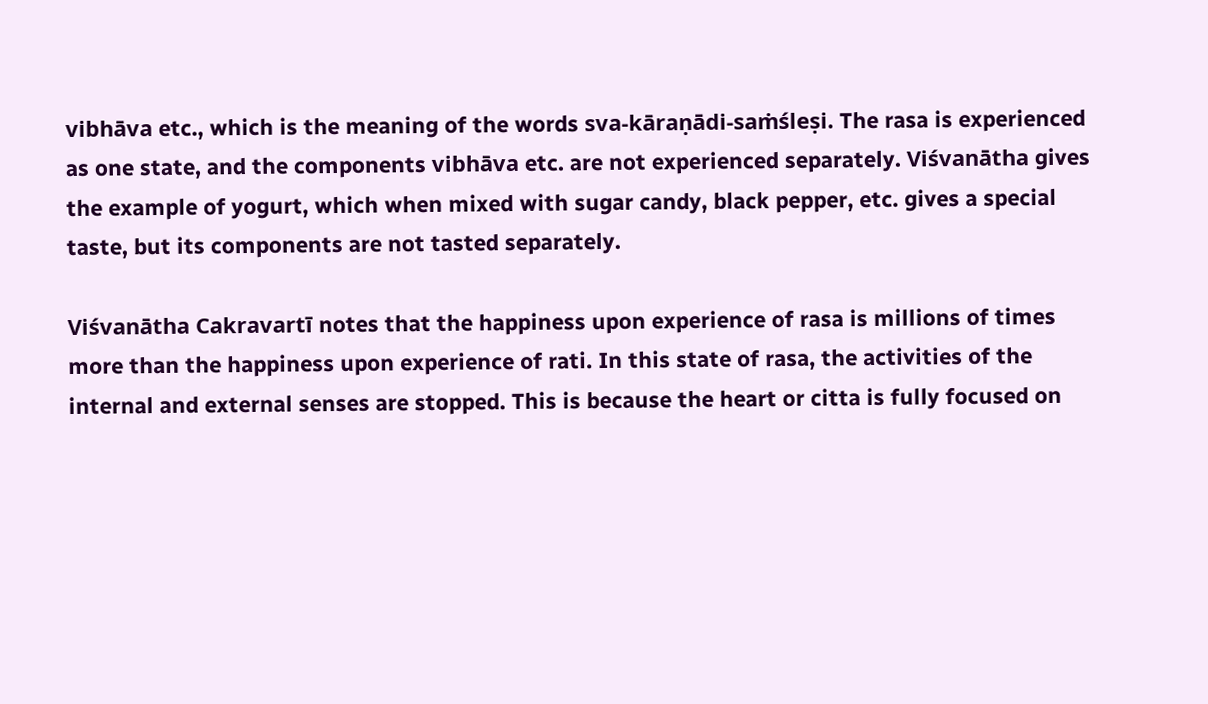vibhāva etc., which is the meaning of the words sva-kāraṇādi-saṁśleṣi. The rasa is experienced as one state, and the components vibhāva etc. are not experienced separately. Viśvanātha gives the example of yogurt, which when mixed with sugar candy, black pepper, etc. gives a special taste, but its components are not tasted separately.

Viśvanātha Cakravartī notes that the happiness upon experience of rasa is millions of times more than the happiness upon experience of rati. In this state of rasa, the activities of the internal and external senses are stopped. This is because the heart or citta is fully focused on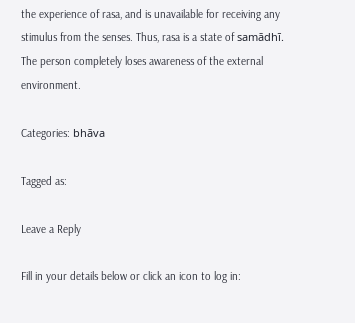the experience of rasa, and is unavailable for receiving any stimulus from the senses. Thus, rasa is a state of samādhī. The person completely loses awareness of the external environment.

Categories: bhāva

Tagged as:

Leave a Reply

Fill in your details below or click an icon to log in: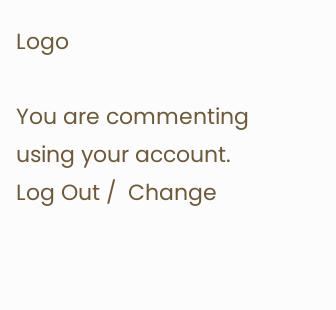Logo

You are commenting using your account. Log Out /  Change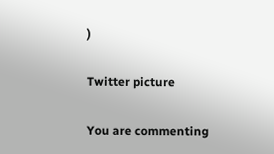)

Twitter picture

You are commenting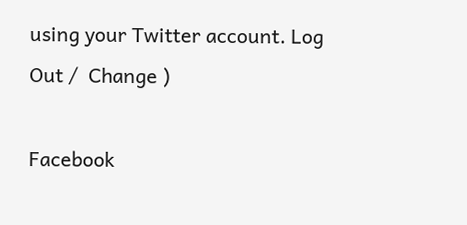using your Twitter account. Log Out /  Change )

Facebook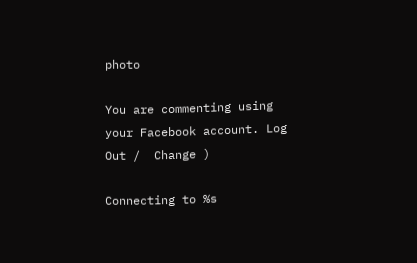photo

You are commenting using your Facebook account. Log Out /  Change )

Connecting to %s